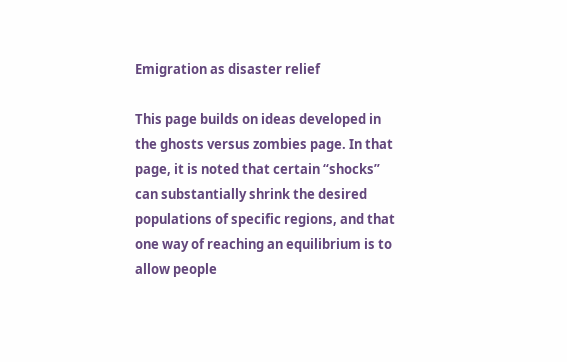Emigration as disaster relief

This page builds on ideas developed in the ghosts versus zombies page. In that page, it is noted that certain “shocks” can substantially shrink the desired populations of specific regions, and that one way of reaching an equilibrium is to allow people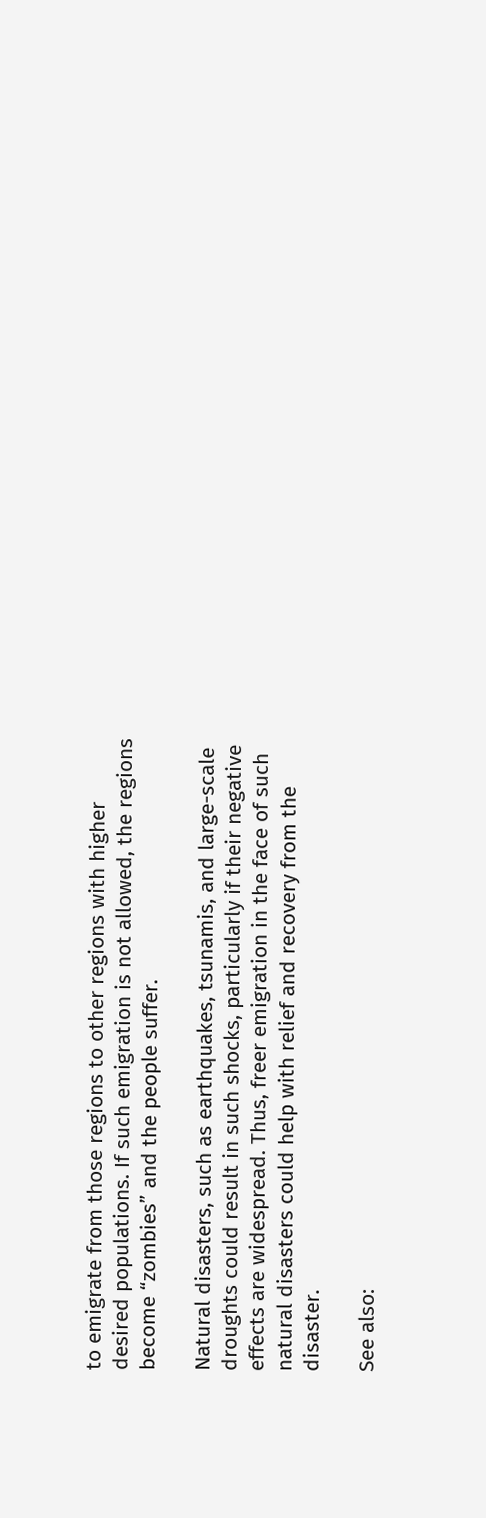to emigrate from those regions to other regions with higher desired populations. If such emigration is not allowed, the regions become “zombies” and the people suffer.

Natural disasters, such as earthquakes, tsunamis, and large-scale droughts could result in such shocks, particularly if their negative effects are widespread. Thus, freer emigration in the face of such natural disasters could help with relief and recovery from the disaster.

See also: